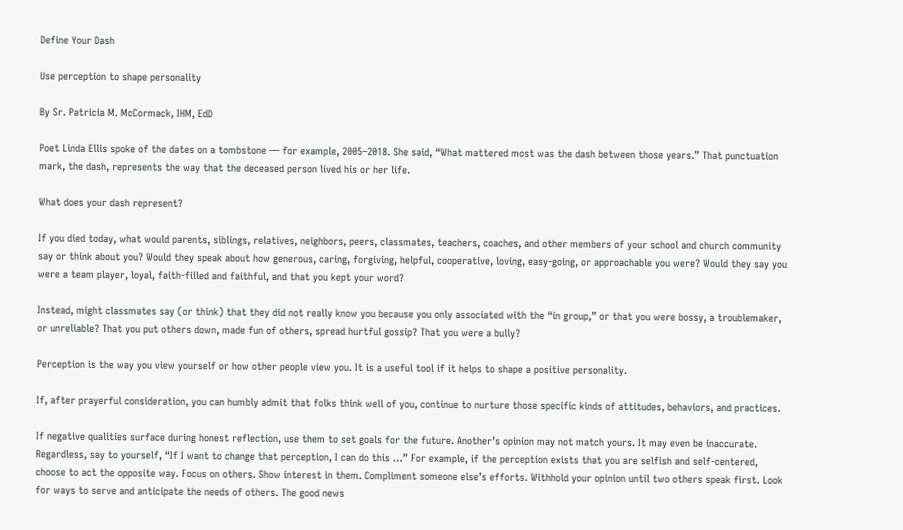Define Your Dash

Use perception to shape personality

By Sr. Patricia M. McCormack, IHM, EdD

Poet Linda Ellis spoke of the dates on a tombstone — for example, 2005–2018. She said, “What mattered most was the dash between those years.” That punctuation mark, the dash, represents the way that the deceased person lived his or her life.

What does your dash represent?

If you died today, what would parents, siblings, relatives, neighbors, peers, classmates, teachers, coaches, and other members of your school and church community say or think about you? Would they speak about how generous, caring, forgiving, helpful, cooperative, loving, easy-going, or approachable you were? Would they say you were a team player, loyal, faith-filled and faithful, and that you kept your word?

Instead, might classmates say (or think) that they did not really know you because you only associated with the “in group,” or that you were bossy, a troublemaker, or unreliable? That you put others down, made fun of others, spread hurtful gossip? That you were a bully?

Perception is the way you view yourself or how other people view you. It is a useful tool if it helps to shape a positive personality.

If, after prayerful consideration, you can humbly admit that folks think well of you, continue to nurture those specific kinds of attitudes, behaviors, and practices.

If negative qualities surface during honest reflection, use them to set goals for the future. Another’s opinion may not match yours. It may even be inaccurate. Regardless, say to yourself, “If I want to change that perception, I can do this …” For example, if the perception exists that you are selfish and self-centered, choose to act the opposite way. Focus on others. Show interest in them. Compliment someone else’s efforts. Withhold your opinion until two others speak first. Look for ways to serve and anticipate the needs of others. The good news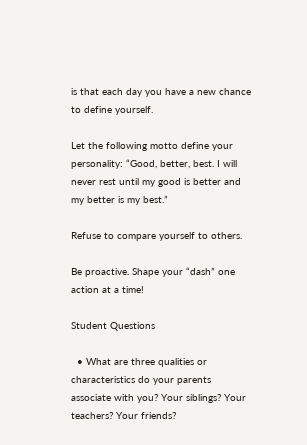is that each day you have a new chance to define yourself.

Let the following motto define your personality: “Good, better, best. I will never rest until my good is better and my better is my best.”

Refuse to compare yourself to others.

Be proactive. Shape your “dash” one action at a time!

Student Questions

  • What are three qualities or characteristics do your parents associate with you? Your siblings? Your teachers? Your friends?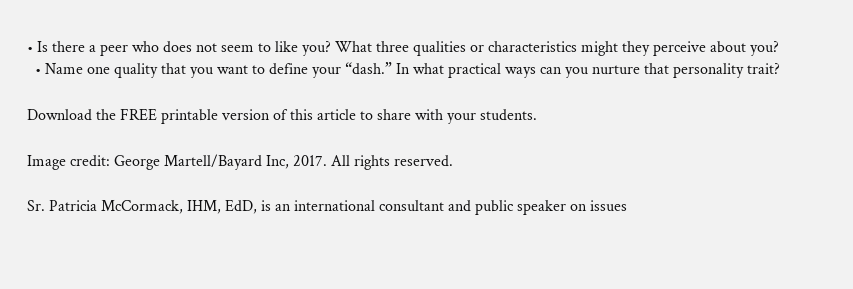• Is there a peer who does not seem to like you? What three qualities or characteristics might they perceive about you?
  • Name one quality that you want to define your “dash.” In what practical ways can you nurture that personality trait?

Download the FREE printable version of this article to share with your students.

Image credit: George Martell/Bayard Inc, 2017. All rights reserved.

Sr. Patricia McCormack, IHM, EdD, is an international consultant and public speaker on issues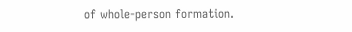of whole-person formation.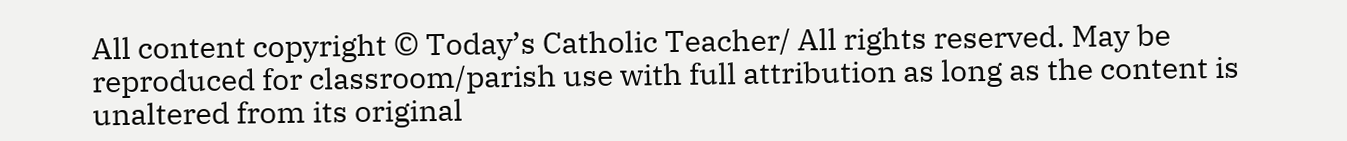All content copyright © Today’s Catholic Teacher/ All rights reserved. May be reproduced for classroom/parish use with full attribution as long as the content is unaltered from its original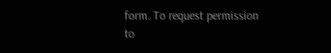form. To request permission to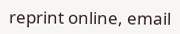reprint online, email